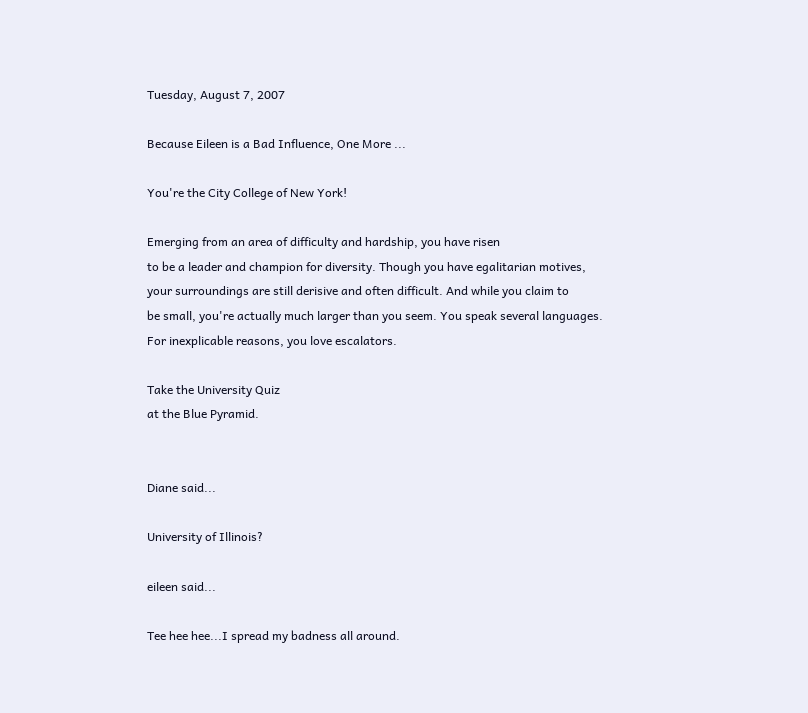Tuesday, August 7, 2007

Because Eileen is a Bad Influence, One More ...

You're the City College of New York!

Emerging from an area of difficulty and hardship, you have risen
to be a leader and champion for diversity. Though you have egalitarian motives,
your surroundings are still derisive and often difficult. And while you claim to
be small, you're actually much larger than you seem. You speak several languages.
For inexplicable reasons, you love escalators.

Take the University Quiz
at the Blue Pyramid.


Diane said...

University of Illinois?

eileen said...

Tee hee hee...I spread my badness all around.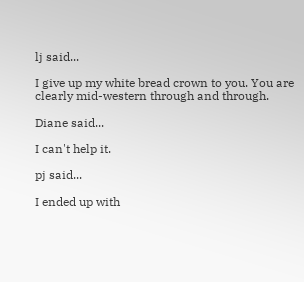lj said...

I give up my white bread crown to you. You are clearly mid-western through and through.

Diane said...

I can't help it.

pj said...

I ended up with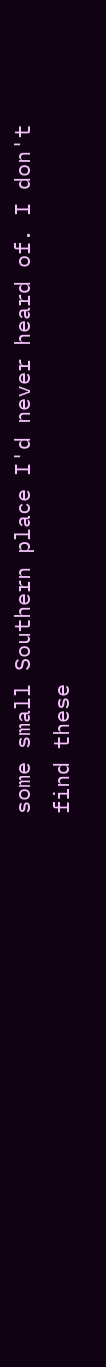some small Southern place I'd never heard of. I don't find these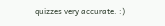quizzes very accurate. :)